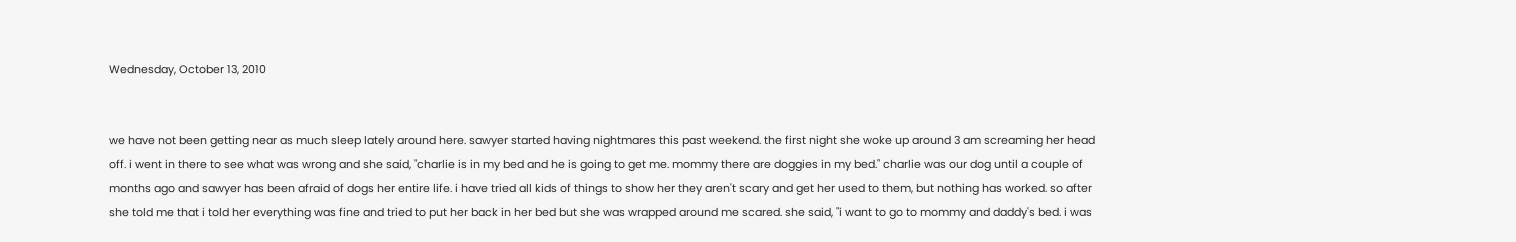Wednesday, October 13, 2010


we have not been getting near as much sleep lately around here. sawyer started having nightmares this past weekend. the first night she woke up around 3 am screaming her head off. i went in there to see what was wrong and she said, "charlie is in my bed and he is going to get me. mommy there are doggies in my bed." charlie was our dog until a couple of months ago and sawyer has been afraid of dogs her entire life. i have tried all kids of things to show her they aren't scary and get her used to them, but nothing has worked. so after she told me that i told her everything was fine and tried to put her back in her bed but she was wrapped around me scared. she said, "i want to go to mommy and daddy's bed. i was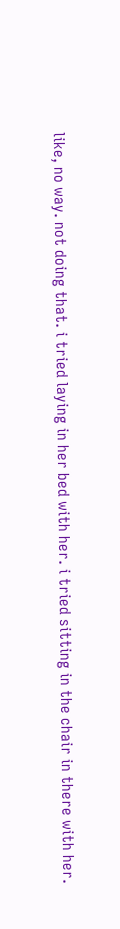like, no way. not doing that. i tried laying in her bed with her. i tried sitting in the chair in there with her.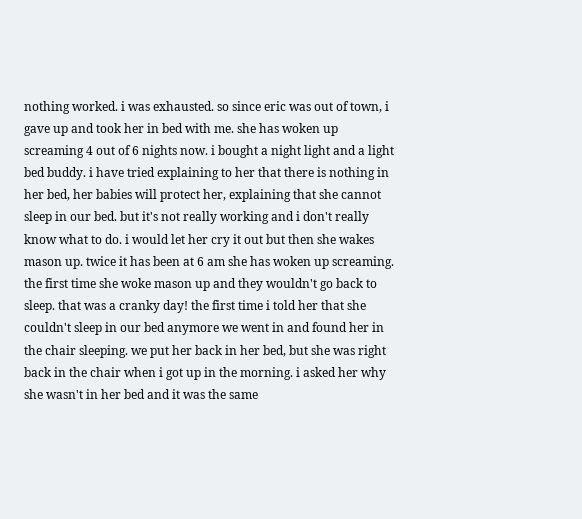nothing worked. i was exhausted. so since eric was out of town, i gave up and took her in bed with me. she has woken up screaming 4 out of 6 nights now. i bought a night light and a light bed buddy. i have tried explaining to her that there is nothing in her bed, her babies will protect her, explaining that she cannot sleep in our bed. but it's not really working and i don't really know what to do. i would let her cry it out but then she wakes mason up. twice it has been at 6 am she has woken up screaming. the first time she woke mason up and they wouldn't go back to sleep. that was a cranky day! the first time i told her that she couldn't sleep in our bed anymore we went in and found her in the chair sleeping. we put her back in her bed, but she was right back in the chair when i got up in the morning. i asked her why she wasn't in her bed and it was the same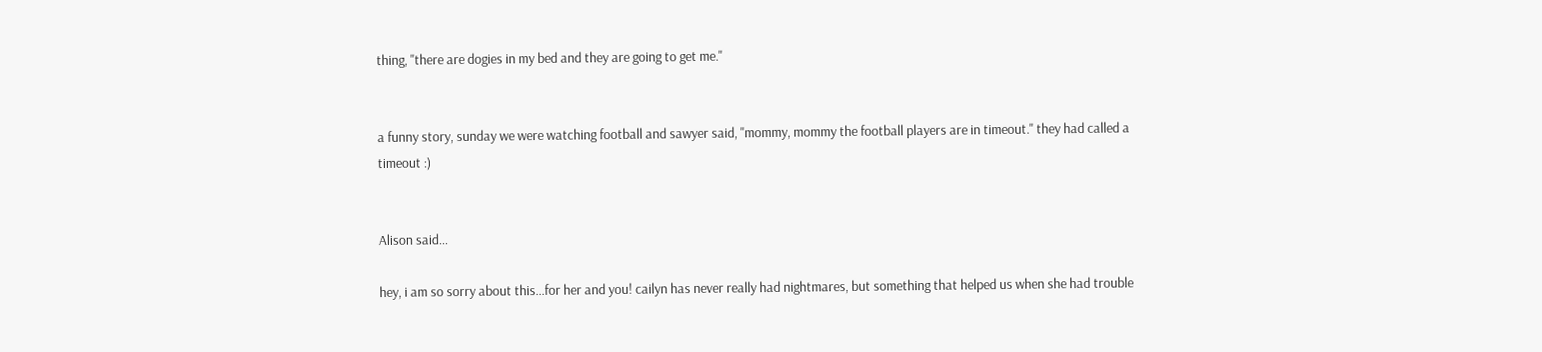thing, "there are dogies in my bed and they are going to get me."


a funny story, sunday we were watching football and sawyer said, "mommy, mommy the football players are in timeout." they had called a timeout :)


Alison said...

hey, i am so sorry about this...for her and you! cailyn has never really had nightmares, but something that helped us when she had trouble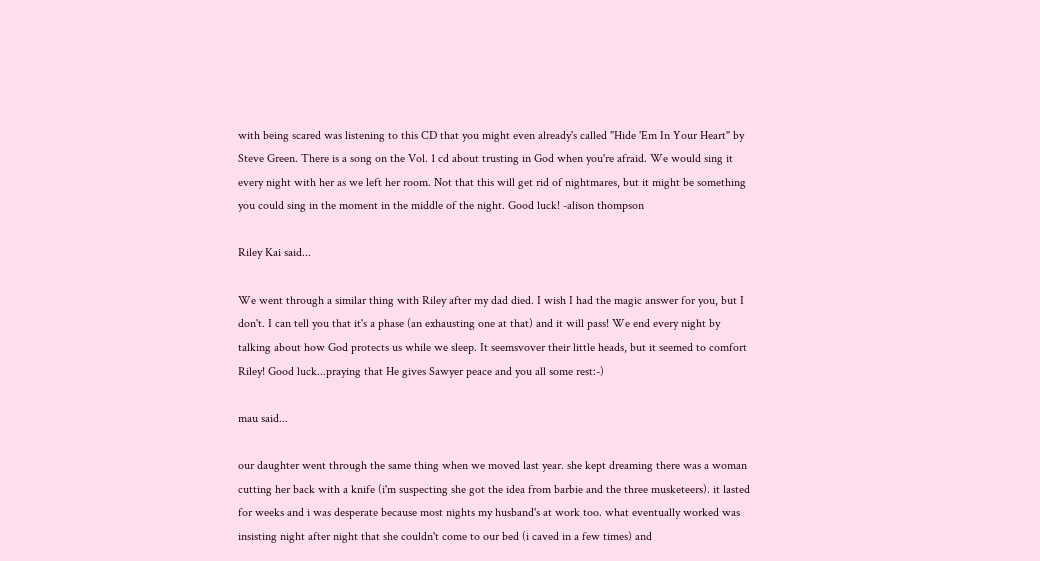with being scared was listening to this CD that you might even already's called "Hide 'Em In Your Heart" by Steve Green. There is a song on the Vol. 1 cd about trusting in God when you're afraid. We would sing it every night with her as we left her room. Not that this will get rid of nightmares, but it might be something you could sing in the moment in the middle of the night. Good luck! -alison thompson

Riley Kai said...

We went through a similar thing with Riley after my dad died. I wish I had the magic answer for you, but I don't. I can tell you that it's a phase (an exhausting one at that) and it will pass! We end every night by talking about how God protects us while we sleep. It seemsvover their little heads, but it seemed to comfort Riley! Good luck...praying that He gives Sawyer peace and you all some rest:-)

mau said...

our daughter went through the same thing when we moved last year. she kept dreaming there was a woman cutting her back with a knife (i'm suspecting she got the idea from barbie and the three musketeers). it lasted for weeks and i was desperate because most nights my husband's at work too. what eventually worked was insisting night after night that she couldn't come to our bed (i caved in a few times) and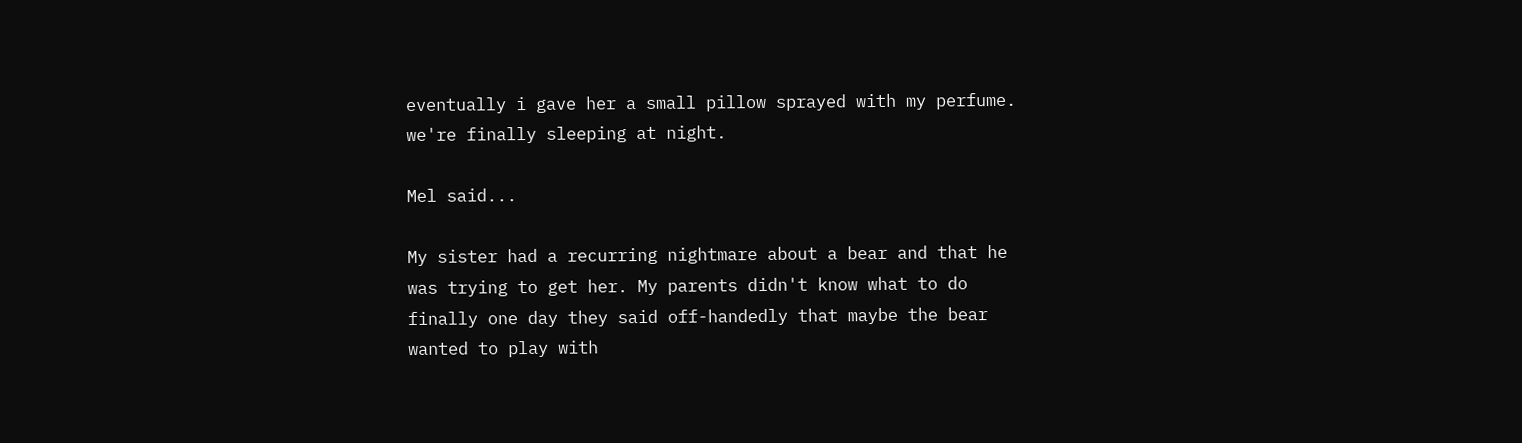eventually i gave her a small pillow sprayed with my perfume. we're finally sleeping at night.

Mel said...

My sister had a recurring nightmare about a bear and that he was trying to get her. My parents didn't know what to do finally one day they said off-handedly that maybe the bear wanted to play with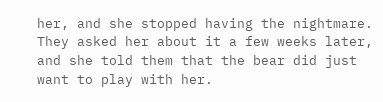her, and she stopped having the nightmare. They asked her about it a few weeks later, and she told them that the bear did just want to play with her.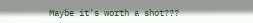Maybe it's worth a shot???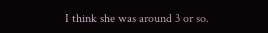I think she was around 3 or so.